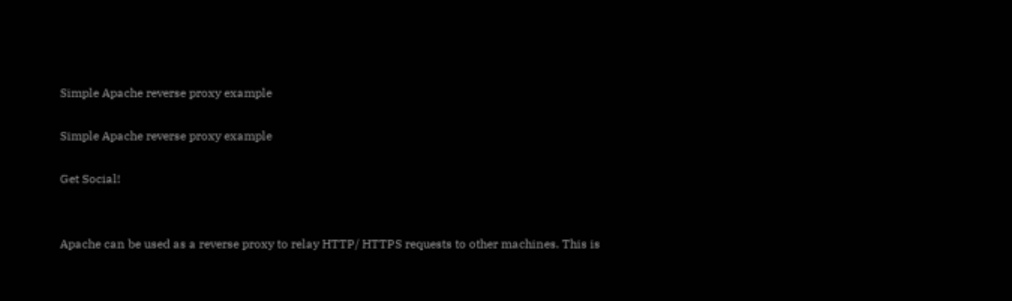Simple Apache reverse proxy example

Simple Apache reverse proxy example

Get Social!


Apache can be used as a reverse proxy to relay HTTP/ HTTPS requests to other machines. This is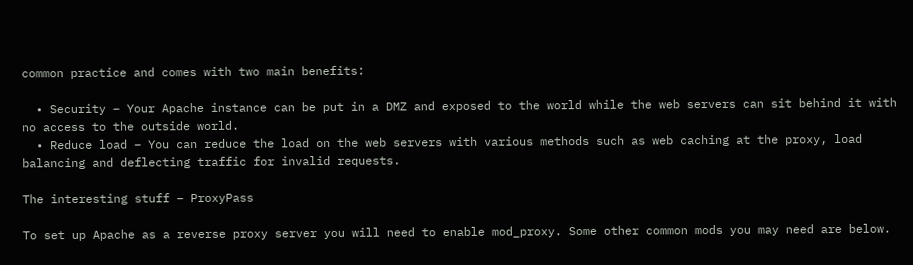common practice and comes with two main benefits:

  • Security – Your Apache instance can be put in a DMZ and exposed to the world while the web servers can sit behind it with no access to the outside world.
  • Reduce load – You can reduce the load on the web servers with various methods such as web caching at the proxy, load balancing and deflecting traffic for invalid requests.

The interesting stuff – ProxyPass

To set up Apache as a reverse proxy server you will need to enable mod_proxy. Some other common mods you may need are below.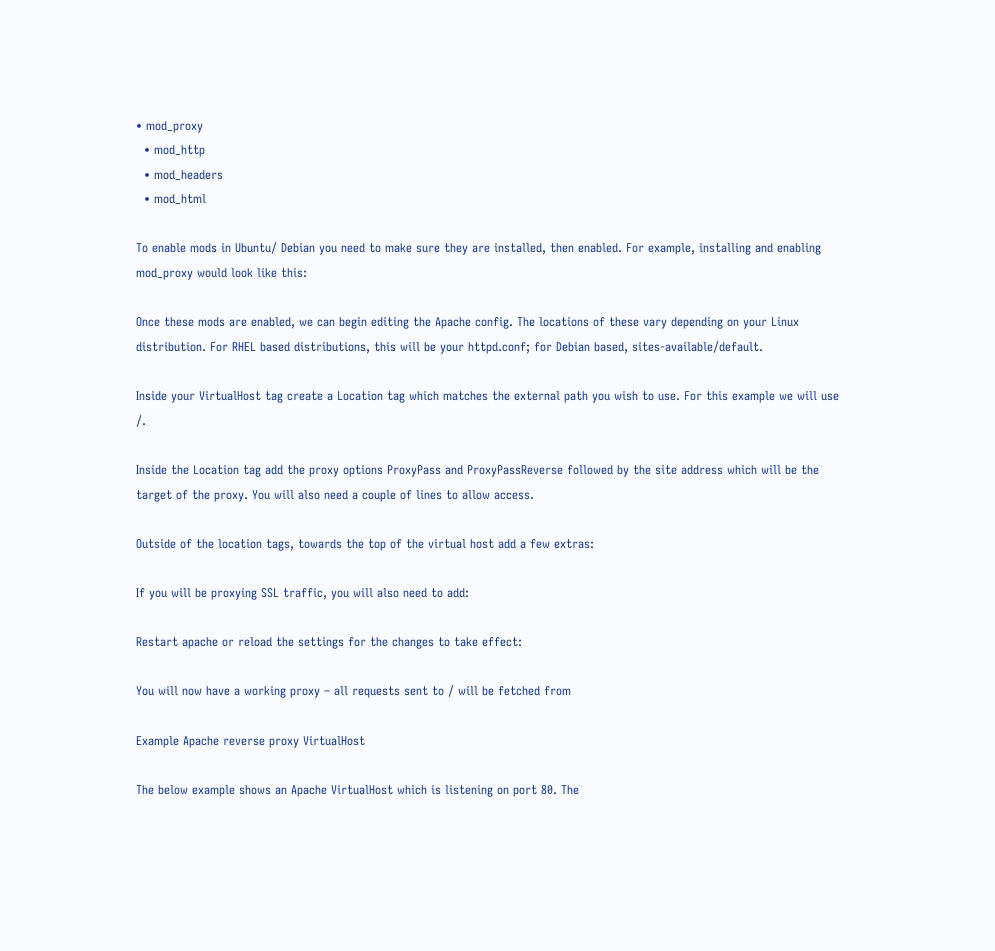• mod_proxy
  • mod_http
  • mod_headers
  • mod_html

To enable mods in Ubuntu/ Debian you need to make sure they are installed, then enabled. For example, installing and enabling mod_proxy would look like this:

Once these mods are enabled, we can begin editing the Apache config. The locations of these vary depending on your Linux distribution. For RHEL based distributions, this will be your httpd.conf; for Debian based, sites-available/default.

Inside your VirtualHost tag create a Location tag which matches the external path you wish to use. For this example we will use /.

Inside the Location tag add the proxy options ProxyPass and ProxyPassReverse followed by the site address which will be the target of the proxy. You will also need a couple of lines to allow access.

Outside of the location tags, towards the top of the virtual host add a few extras:

If you will be proxying SSL traffic, you will also need to add:

Restart apache or reload the settings for the changes to take effect:

You will now have a working proxy – all requests sent to / will be fetched from

Example Apache reverse proxy VirtualHost

The below example shows an Apache VirtualHost which is listening on port 80. The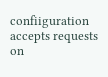confiiguration accepts requests on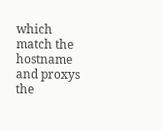which match the hostname and proxys the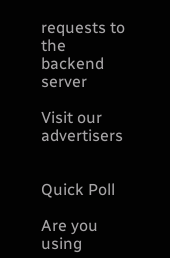requests to the backend server

Visit our advertisers


Quick Poll

Are you using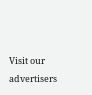Visit our advertisers